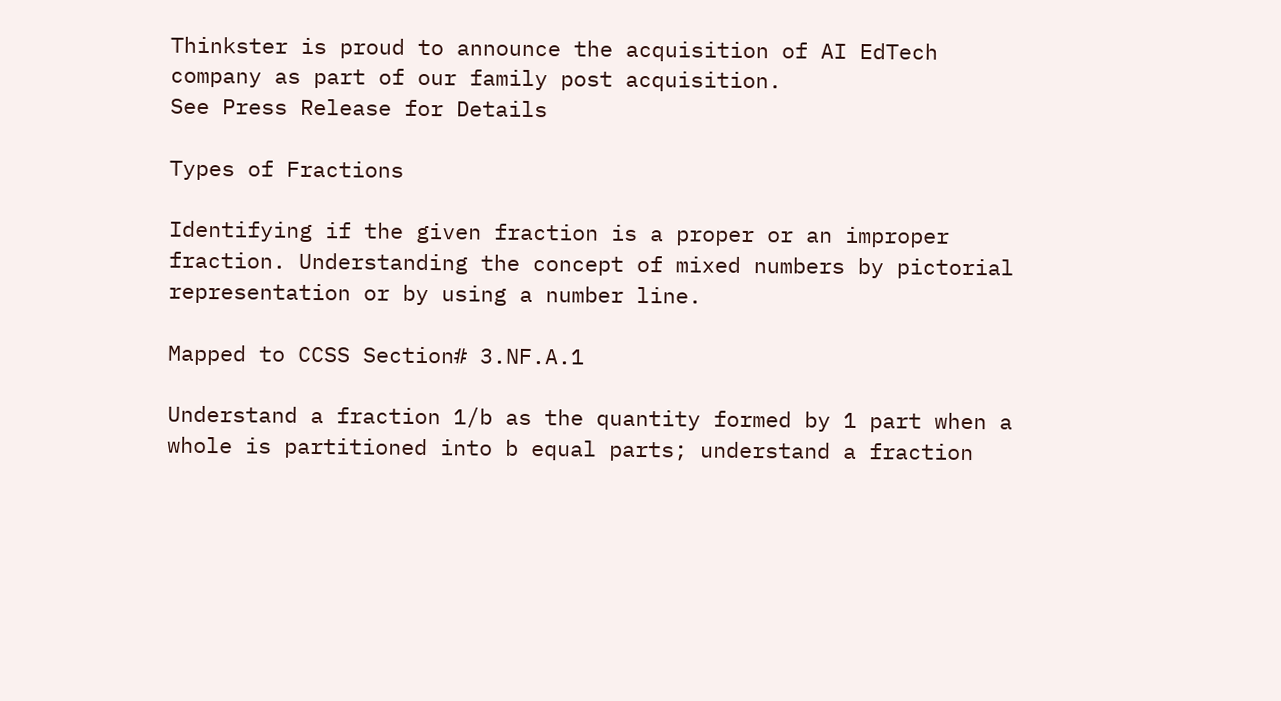Thinkster is proud to announce the acquisition of AI EdTech company as part of our family post acquisition.
See Press Release for Details

Types of Fractions

Identifying if the given fraction is a proper or an improper fraction. Understanding the concept of mixed numbers by pictorial representation or by using a number line.

Mapped to CCSS Section# 3.NF.A.1

Understand a fraction 1/b as the quantity formed by 1 part when a whole is partitioned into b equal parts; understand a fraction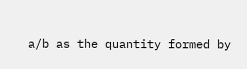a/b as the quantity formed by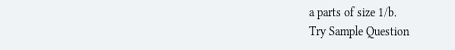a parts of size 1/b.
Try Sample Question